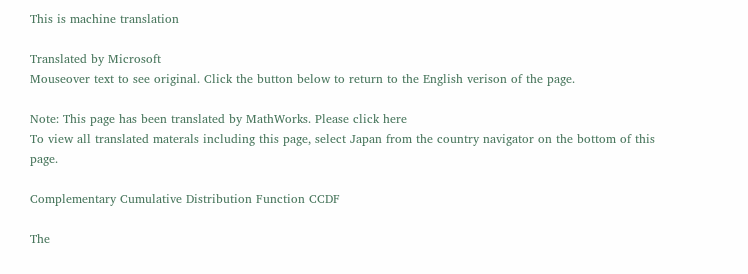This is machine translation

Translated by Microsoft
Mouseover text to see original. Click the button below to return to the English verison of the page.

Note: This page has been translated by MathWorks. Please click here
To view all translated materals including this page, select Japan from the country navigator on the bottom of this page.

Complementary Cumulative Distribution Function CCDF

The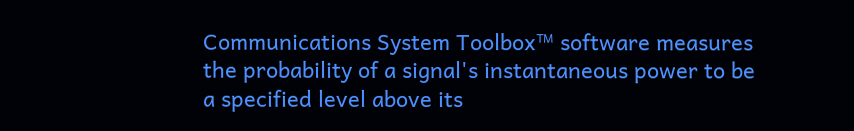Communications System Toolbox™ software measures the probability of a signal's instantaneous power to be a specified level above its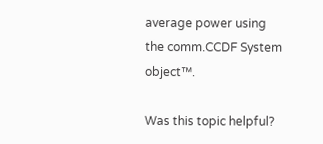average power using the comm.CCDF System object™.

Was this topic helpful?